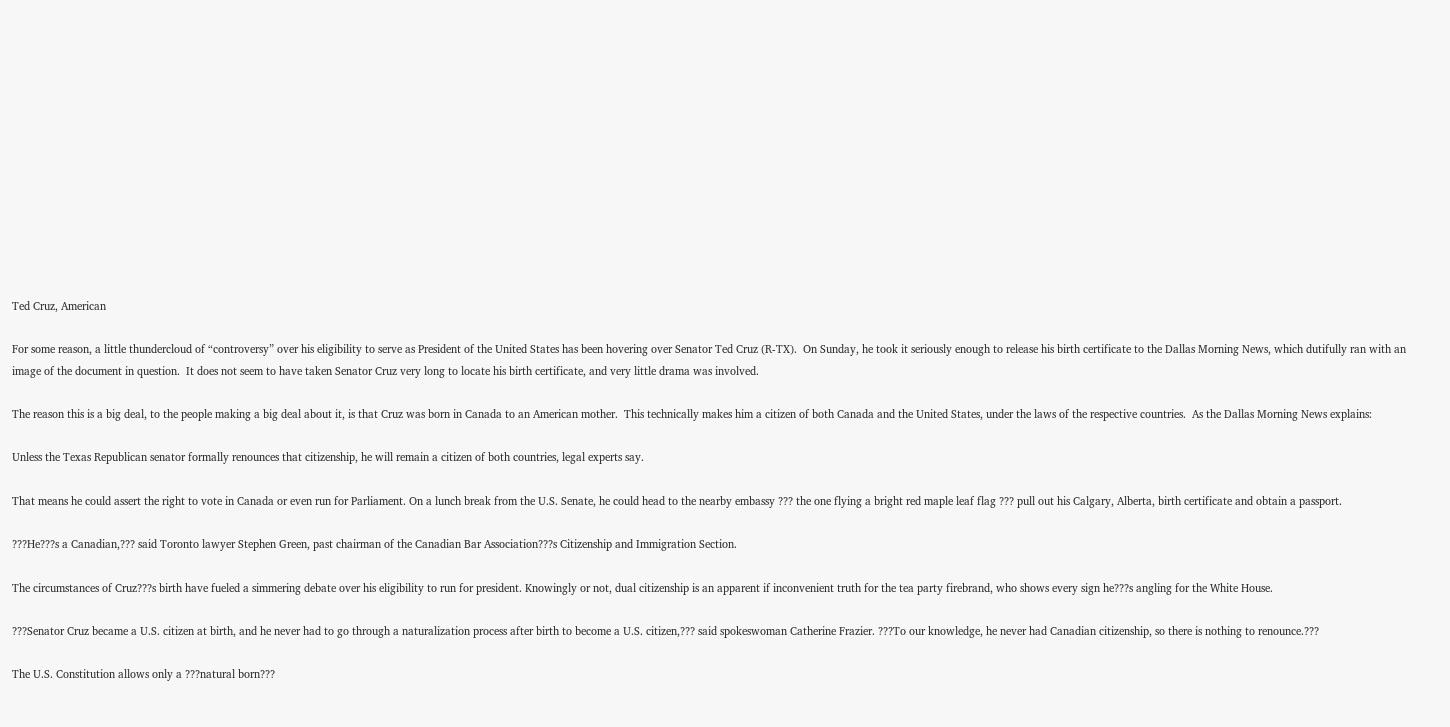Ted Cruz, American

For some reason, a little thundercloud of “controversy” over his eligibility to serve as President of the United States has been hovering over Senator Ted Cruz (R-TX).  On Sunday, he took it seriously enough to release his birth certificate to the Dallas Morning News, which dutifully ran with an image of the document in question.  It does not seem to have taken Senator Cruz very long to locate his birth certificate, and very little drama was involved.

The reason this is a big deal, to the people making a big deal about it, is that Cruz was born in Canada to an American mother.  This technically makes him a citizen of both Canada and the United States, under the laws of the respective countries.  As the Dallas Morning News explains:

Unless the Texas Republican senator formally renounces that citizenship, he will remain a citizen of both countries, legal experts say.

That means he could assert the right to vote in Canada or even run for Parliament. On a lunch break from the U.S. Senate, he could head to the nearby embassy ??? the one flying a bright red maple leaf flag ??? pull out his Calgary, Alberta, birth certificate and obtain a passport.

???He???s a Canadian,??? said Toronto lawyer Stephen Green, past chairman of the Canadian Bar Association???s Citizenship and Immigration Section.

The circumstances of Cruz???s birth have fueled a simmering debate over his eligibility to run for president. Knowingly or not, dual citizenship is an apparent if inconvenient truth for the tea party firebrand, who shows every sign he???s angling for the White House.

???Senator Cruz became a U.S. citizen at birth, and he never had to go through a naturalization process after birth to become a U.S. citizen,??? said spokeswoman Catherine Frazier. ???To our knowledge, he never had Canadian citizenship, so there is nothing to renounce.???

The U.S. Constitution allows only a ???natural born???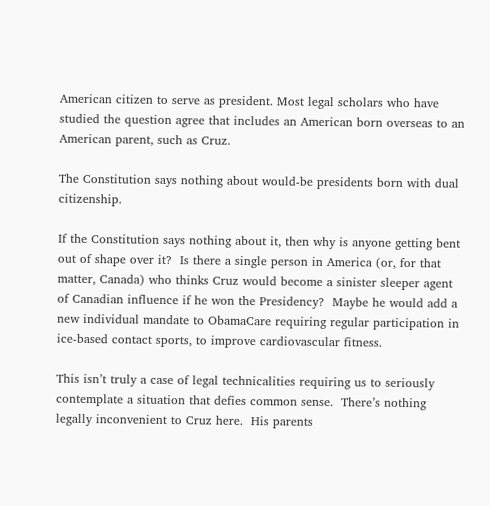American citizen to serve as president. Most legal scholars who have studied the question agree that includes an American born overseas to an American parent, such as Cruz.

The Constitution says nothing about would-be presidents born with dual citizenship.

If the Constitution says nothing about it, then why is anyone getting bent out of shape over it?  Is there a single person in America (or, for that matter, Canada) who thinks Cruz would become a sinister sleeper agent of Canadian influence if he won the Presidency?  Maybe he would add a new individual mandate to ObamaCare requiring regular participation in ice-based contact sports, to improve cardiovascular fitness.

This isn’t truly a case of legal technicalities requiring us to seriously contemplate a situation that defies common sense.  There’s nothing legally inconvenient to Cruz here.  His parents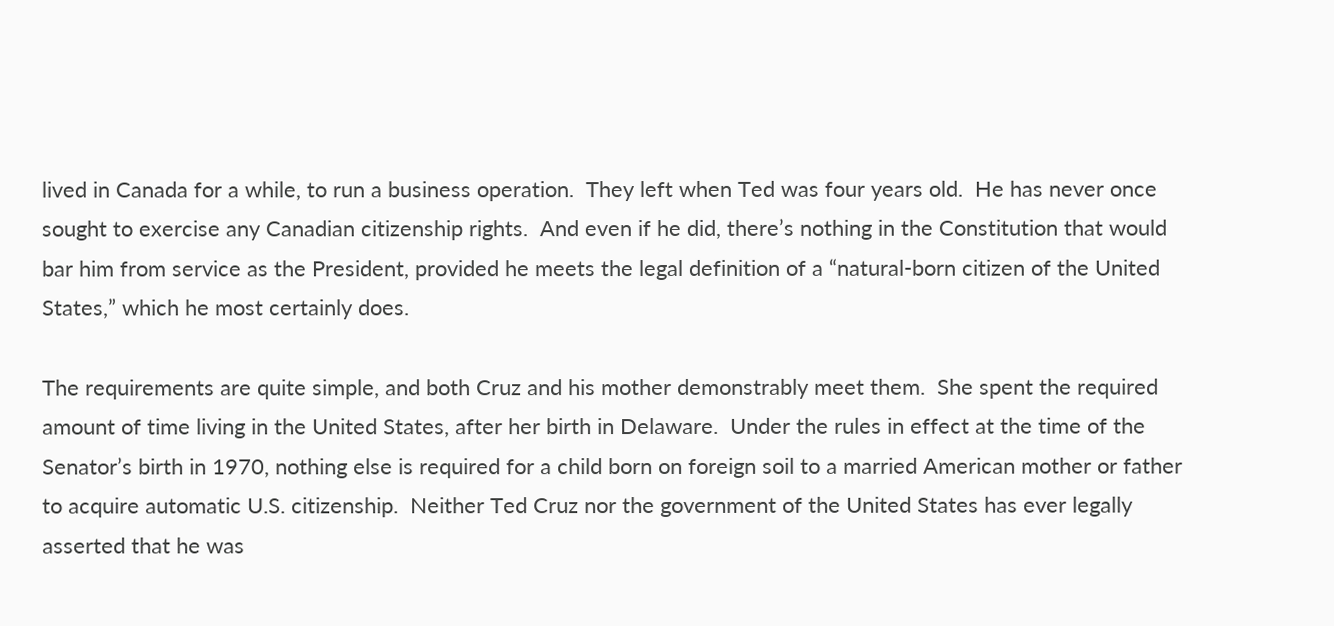lived in Canada for a while, to run a business operation.  They left when Ted was four years old.  He has never once sought to exercise any Canadian citizenship rights.  And even if he did, there’s nothing in the Constitution that would bar him from service as the President, provided he meets the legal definition of a “natural-born citizen of the United States,” which he most certainly does.

The requirements are quite simple, and both Cruz and his mother demonstrably meet them.  She spent the required amount of time living in the United States, after her birth in Delaware.  Under the rules in effect at the time of the Senator’s birth in 1970, nothing else is required for a child born on foreign soil to a married American mother or father to acquire automatic U.S. citizenship.  Neither Ted Cruz nor the government of the United States has ever legally asserted that he was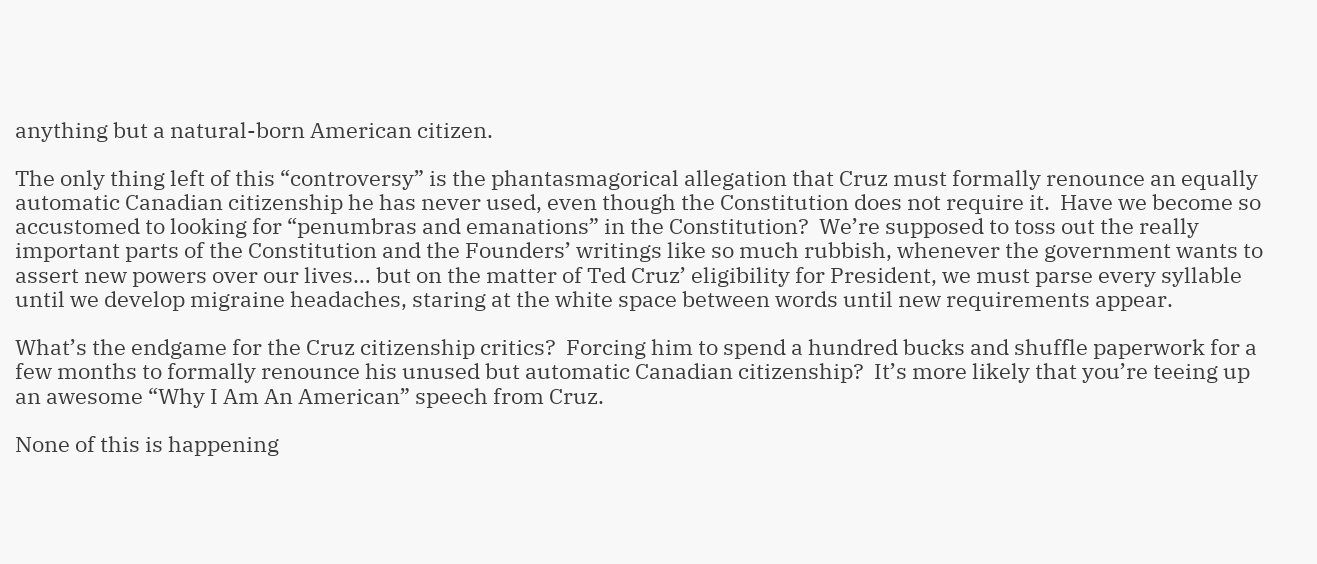anything but a natural-born American citizen.

The only thing left of this “controversy” is the phantasmagorical allegation that Cruz must formally renounce an equally automatic Canadian citizenship he has never used, even though the Constitution does not require it.  Have we become so accustomed to looking for “penumbras and emanations” in the Constitution?  We’re supposed to toss out the really important parts of the Constitution and the Founders’ writings like so much rubbish, whenever the government wants to assert new powers over our lives… but on the matter of Ted Cruz’ eligibility for President, we must parse every syllable until we develop migraine headaches, staring at the white space between words until new requirements appear.

What’s the endgame for the Cruz citizenship critics?  Forcing him to spend a hundred bucks and shuffle paperwork for a few months to formally renounce his unused but automatic Canadian citizenship?  It’s more likely that you’re teeing up an awesome “Why I Am An American” speech from Cruz.

None of this is happening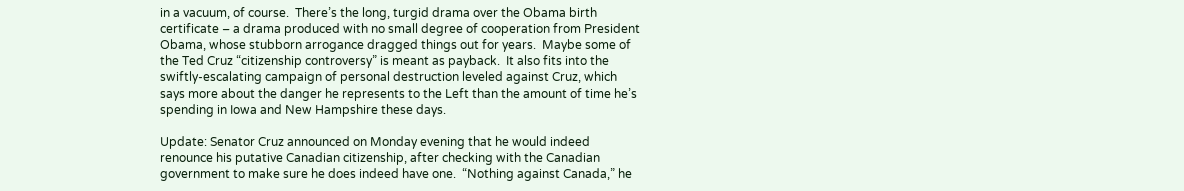in a vacuum, of course.  There’s the long, turgid drama over the Obama birth certificate – a drama produced with no small degree of cooperation from President Obama, whose stubborn arrogance dragged things out for years.  Maybe some of the Ted Cruz “citizenship controversy” is meant as payback.  It also fits into the swiftly-escalating campaign of personal destruction leveled against Cruz, which says more about the danger he represents to the Left than the amount of time he’s spending in Iowa and New Hampshire these days.

Update: Senator Cruz announced on Monday evening that he would indeed renounce his putative Canadian citizenship, after checking with the Canadian government to make sure he does indeed have one.  “Nothing against Canada,” he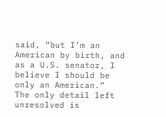said, “but I’m an American by birth, and as a U.S. senator, I believe I should be only an American.”  The only detail left unresolved is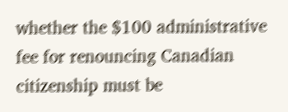whether the $100 administrative fee for renouncing Canadian citizenship must be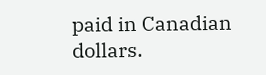paid in Canadian dollars.